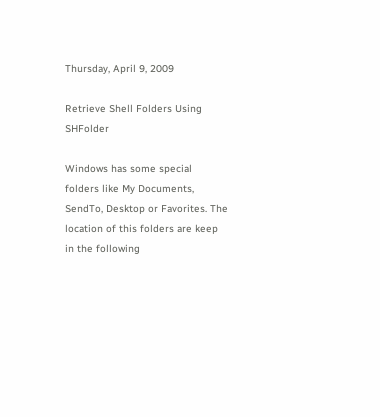Thursday, April 9, 2009

Retrieve Shell Folders Using SHFolder

Windows has some special folders like My Documents, SendTo, Desktop or Favorites. The location of this folders are keep in the following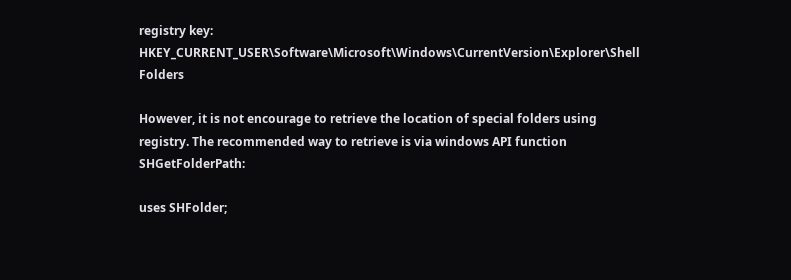registry key:
HKEY_CURRENT_USER\Software\Microsoft\Windows\CurrentVersion\Explorer\Shell Folders

However, it is not encourage to retrieve the location of special folders using registry. The recommended way to retrieve is via windows API function SHGetFolderPath:

uses SHFolder;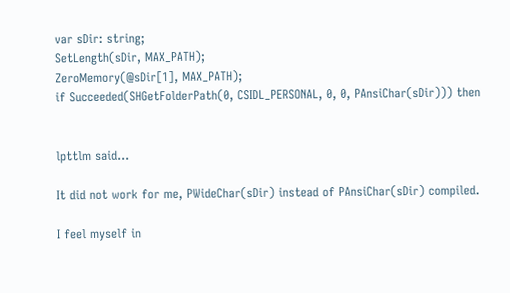var sDir: string;
SetLength(sDir, MAX_PATH);
ZeroMemory(@sDir[1], MAX_PATH);
if Succeeded(SHGetFolderPath(0, CSIDL_PERSONAL, 0, 0, PAnsiChar(sDir))) then


lpttlm said...

It did not work for me, PWideChar(sDir) instead of PAnsiChar(sDir) compiled.

I feel myself in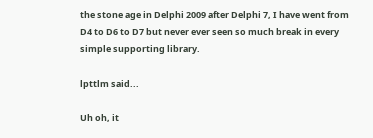the stone age in Delphi 2009 after Delphi 7, I have went from D4 to D6 to D7 but never ever seen so much break in every simple supporting library.

lpttlm said...

Uh oh, it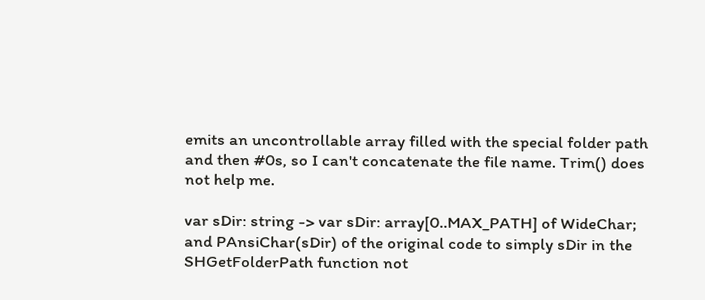emits an uncontrollable array filled with the special folder path and then #0s, so I can't concatenate the file name. Trim() does not help me.

var sDir: string -> var sDir: array[0..MAX_PATH] of WideChar;
and PAnsiChar(sDir) of the original code to simply sDir in the SHGetFolderPath function not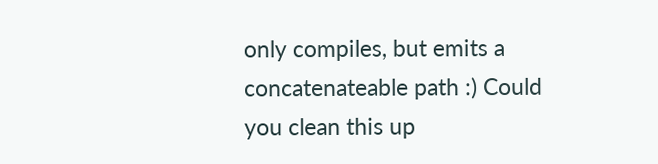only compiles, but emits a concatenateable path :) Could you clean this up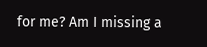for me? Am I missing a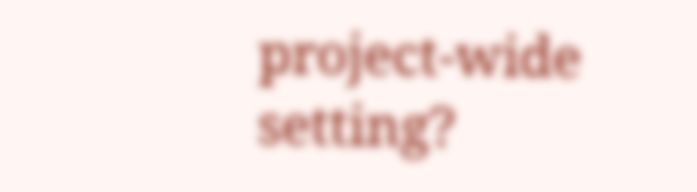project-wide setting?